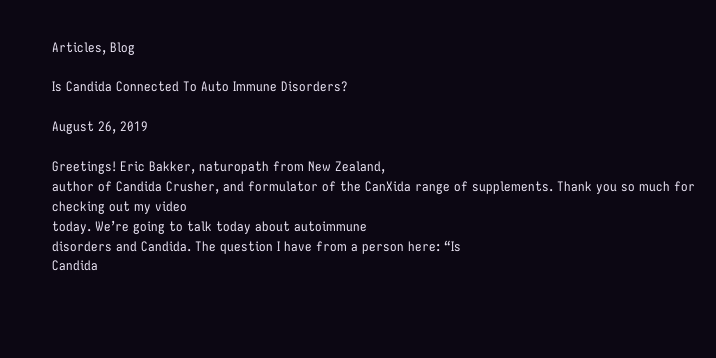Articles, Blog

Is Candida Connected To Auto Immune Disorders?

August 26, 2019

Greetings! Eric Bakker, naturopath from New Zealand,
author of Candida Crusher, and formulator of the CanXida range of supplements. Thank you so much for checking out my video
today. We’re going to talk today about autoimmune
disorders and Candida. The question I have from a person here: “Is
Candida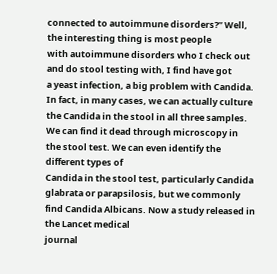connected to autoimmune disorders?” Well, the interesting thing is most people
with autoimmune disorders who I check out and do stool testing with, I find have got
a yeast infection, a big problem with Candida. In fact, in many cases, we can actually culture
the Candida in the stool in all three samples. We can find it dead through microscopy in
the stool test. We can even identify the different types of
Candida in the stool test, particularly Candida glabrata or parapsilosis, but we commonly
find Candida Albicans. Now a study released in the Lancet medical
journal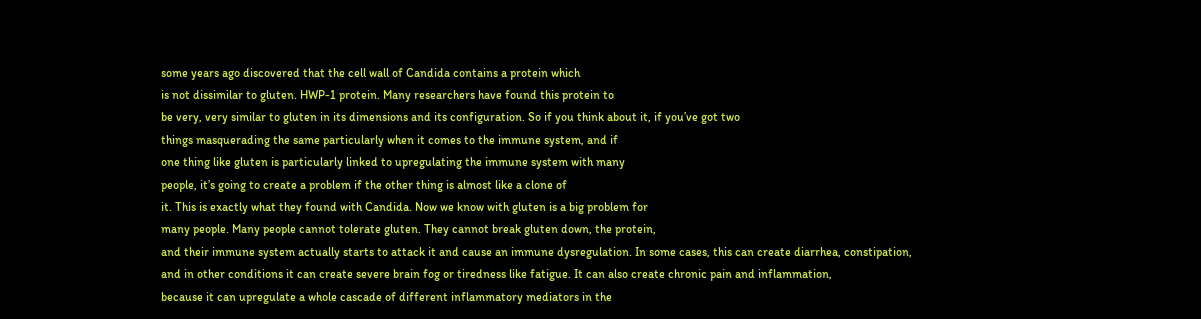some years ago discovered that the cell wall of Candida contains a protein which
is not dissimilar to gluten. HWP-1 protein. Many researchers have found this protein to
be very, very similar to gluten in its dimensions and its configuration. So if you think about it, if you’ve got two
things masquerading the same particularly when it comes to the immune system, and if
one thing like gluten is particularly linked to upregulating the immune system with many
people, it’s going to create a problem if the other thing is almost like a clone of
it. This is exactly what they found with Candida. Now we know with gluten is a big problem for
many people. Many people cannot tolerate gluten. They cannot break gluten down, the protein,
and their immune system actually starts to attack it and cause an immune dysregulation. In some cases, this can create diarrhea, constipation,
and in other conditions it can create severe brain fog or tiredness like fatigue. It can also create chronic pain and inflammation,
because it can upregulate a whole cascade of different inflammatory mediators in the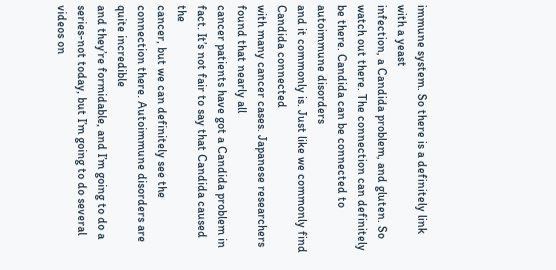immune system. So there is a definitely link with a yeast
infection, a Candida problem, and gluten. So watch out there. The connection can definitely be there. Candida can be connected to autoimmune disorders
and it commonly is. Just like we commonly find Candida connected
with many cancer cases. Japanese researchers found that nearly all
cancer patients have got a Candida problem in fact. It’s not fair to say that Candida caused the
cancer, but we can definitely see the connection there. Autoimmune disorders are quite incredible
and they’re formidable, and I’m going to do a series-not today, but I’m going to do several
videos on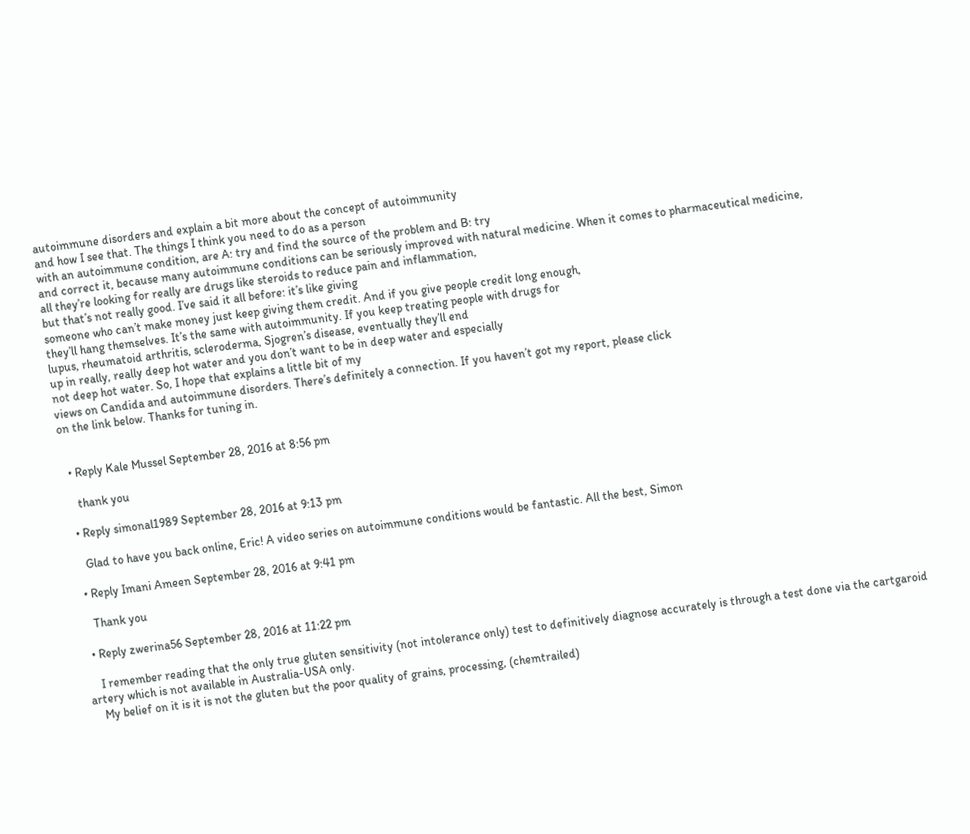autoimmune disorders and explain a bit more about the concept of autoimmunity
and how I see that. The things I think you need to do as a person
with an autoimmune condition, are A: try and find the source of the problem and B: try
and correct it, because many autoimmune conditions can be seriously improved with natural medicine. When it comes to pharmaceutical medicine,
all they’re looking for really are drugs like steroids to reduce pain and inflammation,
but that’s not really good. I’ve said it all before: it’s like giving
someone who can’t make money just keep giving them credit. And if you give people credit long enough,
they’ll hang themselves. It’s the same with autoimmunity. If you keep treating people with drugs for
lupus, rheumatoid arthritis, scleroderma, Sjogren’s disease, eventually they’ll end
up in really, really deep hot water and you don’t want to be in deep water and especially
not deep hot water. So, I hope that explains a little bit of my
views on Candida and autoimmune disorders. There’s definitely a connection. If you haven’t got my report, please click
on the link below. Thanks for tuning in.


  • Reply Kale Mussel September 28, 2016 at 8:56 pm

    thank you

  • Reply simonal1989 September 28, 2016 at 9:13 pm

    Glad to have you back online, Eric! A video series on autoimmune conditions would be fantastic. All the best, Simon

  • Reply Imani Ameen September 28, 2016 at 9:41 pm

    Thank you

  • Reply zwerina56 September 28, 2016 at 11:22 pm

    I remember reading that the only true gluten sensitivity (not intolerance only) test to definitively diagnose accurately is through a test done via the cartgaroid artery which is not available in Australia-USA only.
    My belief on it is it is not the gluten but the poor quality of grains, processing, (chemtrailed)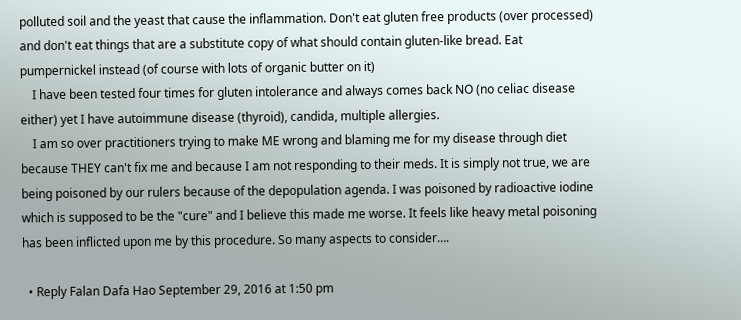polluted soil and the yeast that cause the inflammation. Don't eat gluten free products (over processed) and don't eat things that are a substitute copy of what should contain gluten-like bread. Eat pumpernickel instead (of course with lots of organic butter on it)
    I have been tested four times for gluten intolerance and always comes back NO (no celiac disease either) yet I have autoimmune disease (thyroid), candida, multiple allergies.
    I am so over practitioners trying to make ME wrong and blaming me for my disease through diet because THEY can't fix me and because I am not responding to their meds. It is simply not true, we are being poisoned by our rulers because of the depopulation agenda. I was poisoned by radioactive iodine which is supposed to be the "cure" and I believe this made me worse. It feels like heavy metal poisoning has been inflicted upon me by this procedure. So many aspects to consider….

  • Reply Falan Dafa Hao September 29, 2016 at 1:50 pm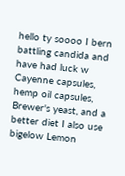hello ty soooo I bern battling candida and have had luck w Cayenne capsules, hemp oil capsules, Brewer's yeast, and a better diet I also use bigelow Lemon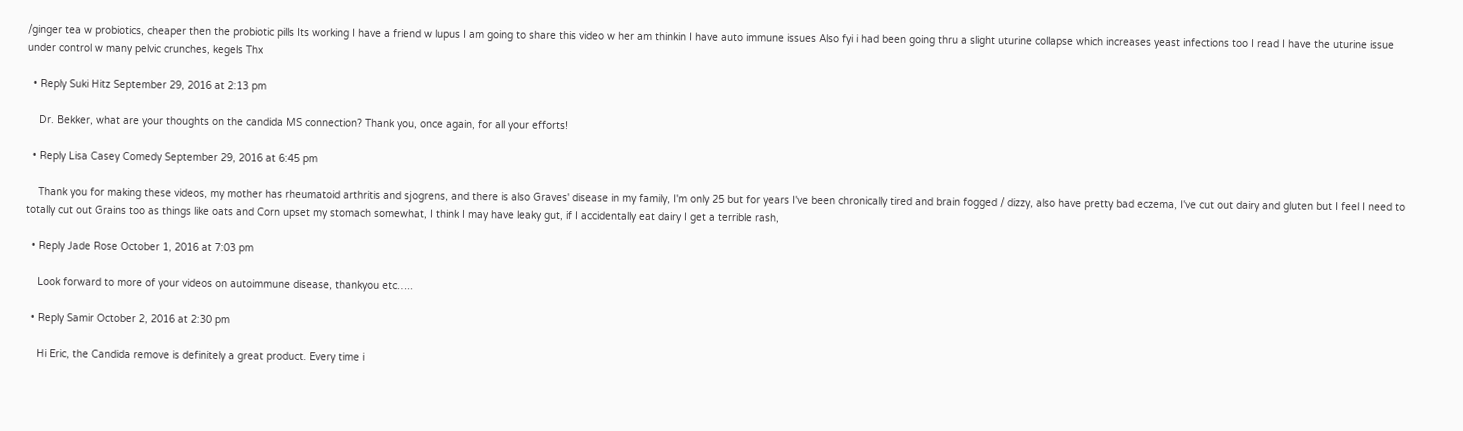/ginger tea w probiotics, cheaper then the probiotic pills Its working I have a friend w lupus I am going to share this video w her am thinkin I have auto immune issues Also fyi i had been going thru a slight uturine collapse which increases yeast infections too I read I have the uturine issue under control w many pelvic crunches, kegels Thx

  • Reply Suki Hitz September 29, 2016 at 2:13 pm

    Dr. Bekker, what are your thoughts on the candida MS connection? Thank you, once again, for all your efforts!

  • Reply Lisa Casey Comedy September 29, 2016 at 6:45 pm

    Thank you for making these videos, my mother has rheumatoid arthritis and sjogrens, and there is also Graves' disease in my family, I'm only 25 but for years I've been chronically tired and brain fogged / dizzy, also have pretty bad eczema, I've cut out dairy and gluten but I feel I need to totally cut out Grains too as things like oats and Corn upset my stomach somewhat, I think I may have leaky gut, if I accidentally eat dairy I get a terrible rash,

  • Reply Jade Rose October 1, 2016 at 7:03 pm

    Look forward to more of your videos on autoimmune disease, thankyou etc…..

  • Reply Samir October 2, 2016 at 2:30 pm

    Hi Eric, the Candida remove is definitely a great product. Every time i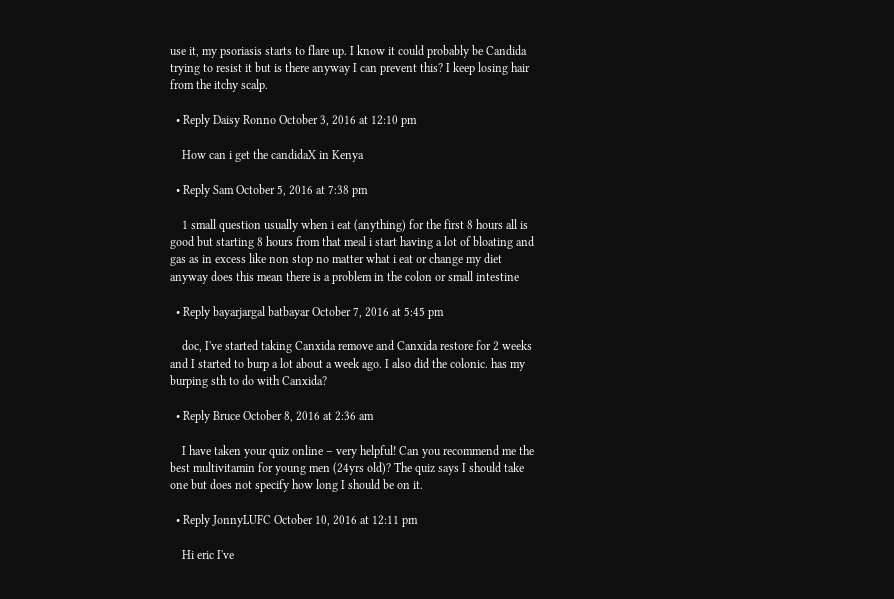use it, my psoriasis starts to flare up. I know it could probably be Candida trying to resist it but is there anyway I can prevent this? I keep losing hair from the itchy scalp.

  • Reply Daisy Ronno October 3, 2016 at 12:10 pm

    How can i get the candidaX in Kenya

  • Reply Sam October 5, 2016 at 7:38 pm

    1 small question usually when i eat (anything) for the first 8 hours all is good but starting 8 hours from that meal i start having a lot of bloating and gas as in excess like non stop no matter what i eat or change my diet anyway does this mean there is a problem in the colon or small intestine

  • Reply bayarjargal batbayar October 7, 2016 at 5:45 pm

    doc, I've started taking Canxida remove and Canxida restore for 2 weeks and I started to burp a lot about a week ago. I also did the colonic. has my burping sth to do with Canxida?

  • Reply Bruce October 8, 2016 at 2:36 am

    I have taken your quiz online – very helpful! Can you recommend me the best multivitamin for young men (24yrs old)? The quiz says I should take one but does not specify how long I should be on it.

  • Reply JonnyLUFC October 10, 2016 at 12:11 pm

    Hi eric I've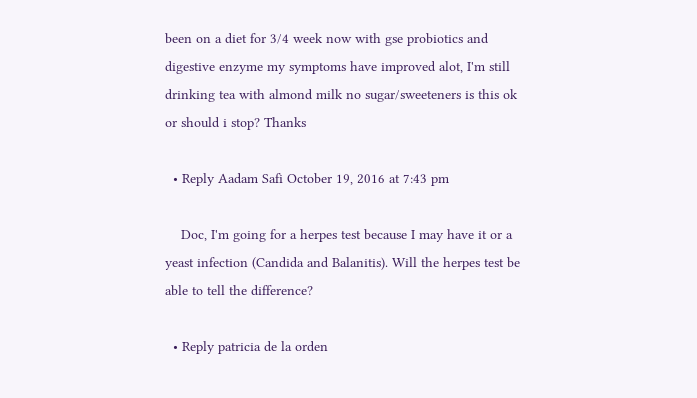been on a diet for 3/4 week now with gse probiotics and digestive enzyme my symptoms have improved alot, I'm still drinking tea with almond milk no sugar/sweeteners is this ok or should i stop? Thanks

  • Reply Aadam Safi October 19, 2016 at 7:43 pm

    Doc, I'm going for a herpes test because I may have it or a yeast infection (Candida and Balanitis). Will the herpes test be able to tell the difference?

  • Reply patricia de la orden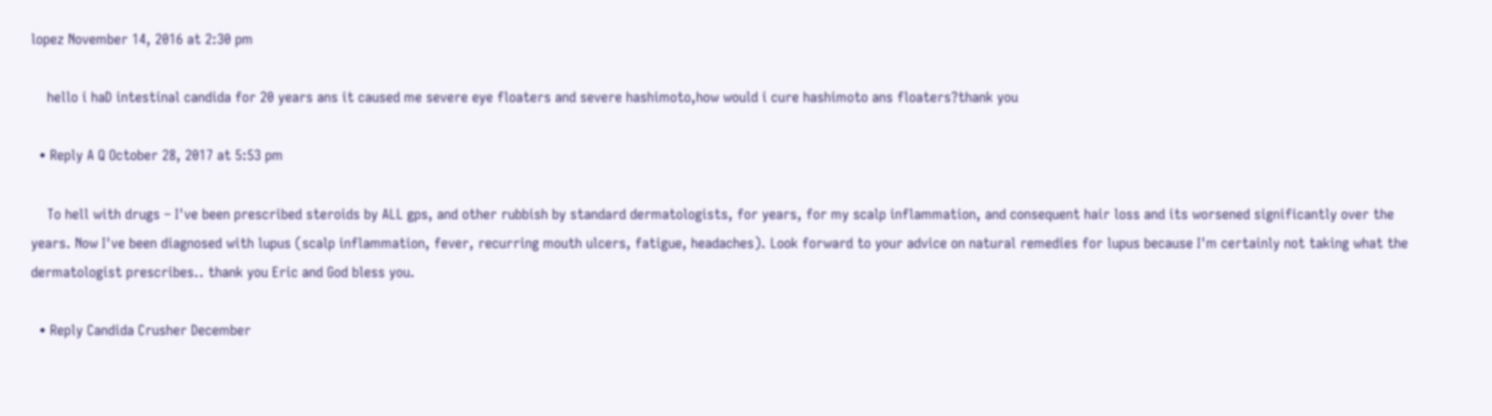lopez November 14, 2016 at 2:30 pm

    hello i haD intestinal candida for 20 years ans it caused me severe eye floaters and severe hashimoto,how would i cure hashimoto ans floaters?thank you

  • Reply A Q October 28, 2017 at 5:53 pm

    To hell with drugs – I've been prescribed steroids by ALL gps, and other rubbish by standard dermatologists, for years, for my scalp inflammation, and consequent hair loss and its worsened significantly over the years. Now I've been diagnosed with lupus (scalp inflammation, fever, recurring mouth ulcers, fatigue, headaches). Look forward to your advice on natural remedies for lupus because I'm certainly not taking what the dermatologist prescribes.. thank you Eric and God bless you.

  • Reply Candida Crusher December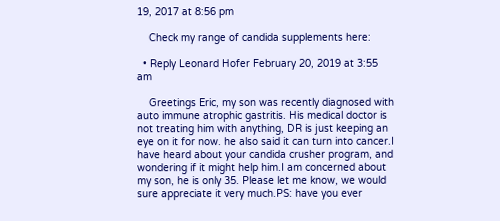19, 2017 at 8:56 pm

    Check my range of candida supplements here:

  • Reply Leonard Hofer February 20, 2019 at 3:55 am

    Greetings Eric, my son was recently diagnosed with auto immune atrophic gastritis. His medical doctor is not treating him with anything, DR is just keeping an eye on it for now. he also said it can turn into cancer.I have heard about your candida crusher program, and wondering if it might help him.I am concerned about my son, he is only 35. Please let me know, we would sure appreciate it very much.PS: have you ever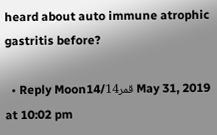heard about auto immune atrophic gastritis before?

  • Reply Moon14/قمر14 May 31, 2019 at 10:02 pm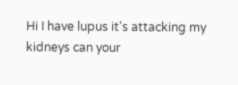Hi I have lupus it's attacking my kidneys can your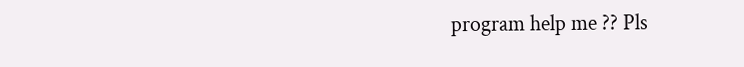program help me ?? Pls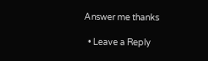Answer me thanks

  • Leave a Reply